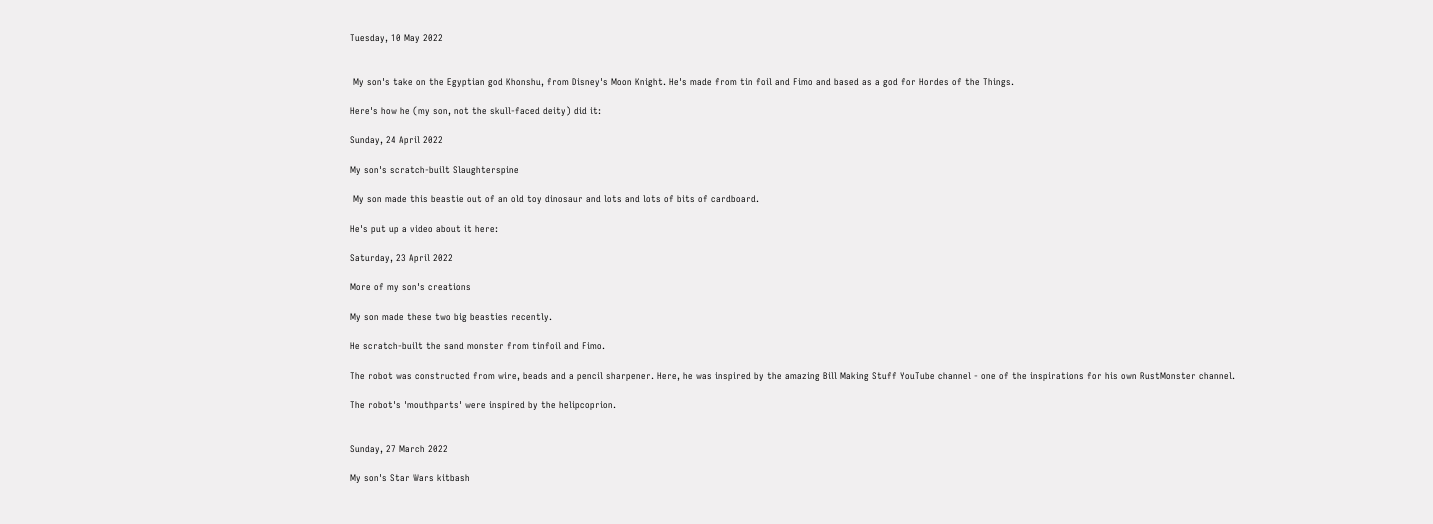Tuesday, 10 May 2022


 My son's take on the Egyptian god Khonshu, from Disney's Moon Knight. He's made from tin foil and Fimo and based as a god for Hordes of the Things.

Here's how he (my son, not the skull-faced deity) did it:

Sunday, 24 April 2022

My son's scratch-built Slaughterspine

 My son made this beastie out of an old toy dinosaur and lots and lots of bits of cardboard.

He's put up a video about it here:

Saturday, 23 April 2022

More of my son's creations

My son made these two big beasties recently.

He scratch-built the sand monster from tinfoil and Fimo.

The robot was constructed from wire, beads and a pencil sharpener. Here, he was inspired by the amazing Bill Making Stuff YouTube channel - one of the inspirations for his own RustMonster channel.

The robot's 'mouthparts' were inspired by the helipcoprion.


Sunday, 27 March 2022

My son's Star Wars kitbash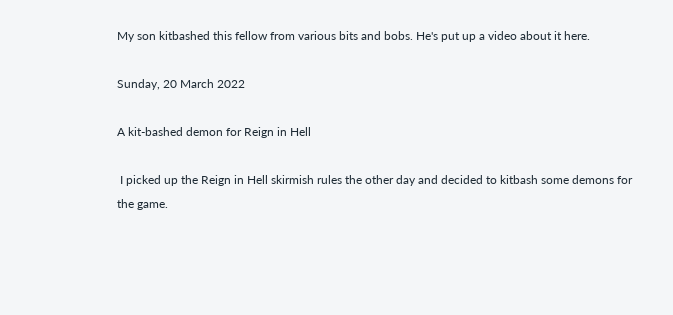My son kitbashed this fellow from various bits and bobs. He's put up a video about it here.

Sunday, 20 March 2022

A kit-bashed demon for Reign in Hell

 I picked up the Reign in Hell skirmish rules the other day and decided to kitbash some demons for the game.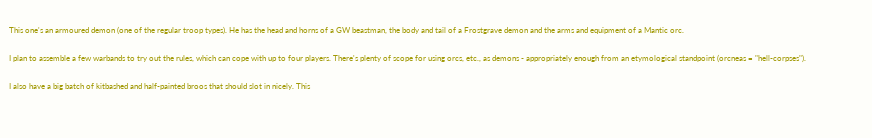This one's an armoured demon (one of the regular troop types). He has the head and horns of a GW beastman, the body and tail of a Frostgrave demon and the arms and equipment of a Mantic orc.

I plan to assemble a few warbands to try out the rules, which can cope with up to four players. There's plenty of scope for using orcs, etc., as demons - appropriately enough from an etymological standpoint (orcneas = "hell-corpses").

I also have a big batch of kitbashed and half-painted broos that should slot in nicely. This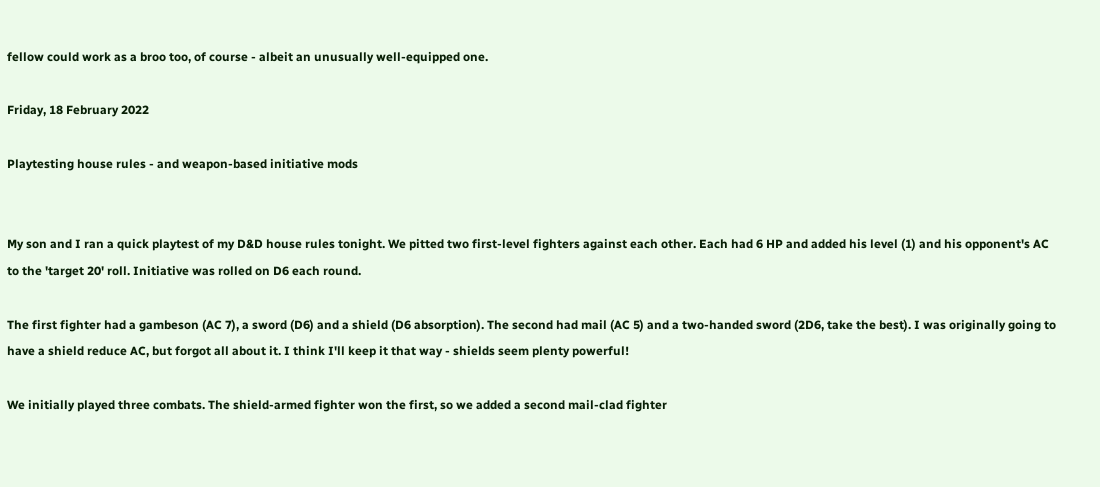fellow could work as a broo too, of course - albeit an unusually well-equipped one.

Friday, 18 February 2022

Playtesting house rules - and weapon-based initiative mods


My son and I ran a quick playtest of my D&D house rules tonight. We pitted two first-level fighters against each other. Each had 6 HP and added his level (1) and his opponent's AC to the 'target 20' roll. Initiative was rolled on D6 each round.

The first fighter had a gambeson (AC 7), a sword (D6) and a shield (D6 absorption). The second had mail (AC 5) and a two-handed sword (2D6, take the best). I was originally going to have a shield reduce AC, but forgot all about it. I think I'll keep it that way - shields seem plenty powerful!

We initially played three combats. The shield-armed fighter won the first, so we added a second mail-clad fighter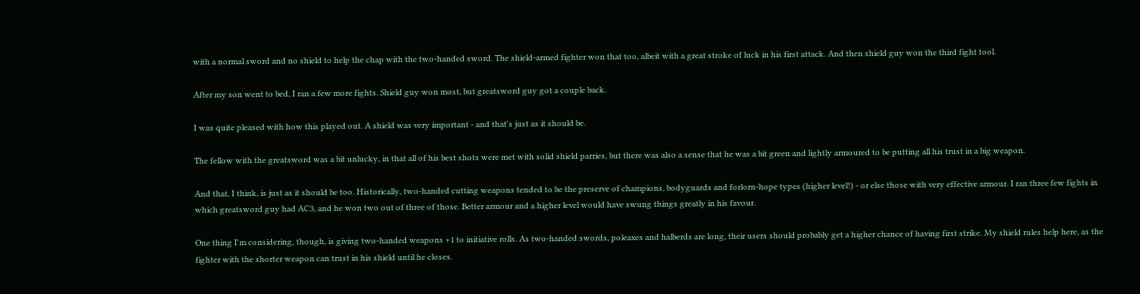with a normal sword and no shield to help the chap with the two-handed sword. The shield-armed fighter won that too, albeit with a great stroke of luck in his first attack. And then shield guy won the third fight tool.

After my son went to bed, I ran a few more fights. Shield guy won most, but greatsword guy got a couple back.

I was quite pleased with how this played out. A shield was very important - and that's just as it should be.

The fellow with the greatsword was a bit unlucky, in that all of his best shots were met with solid shield parries, but there was also a sense that he was a bit green and lightly armoured to be putting all his trust in a big weapon.

And that, I think, is just as it should be too. Historically, two-handed cutting weapons tended to be the preserve of champions, bodyguards and forlorn-hope types (higher level!) - or else those with very effective armour. I ran three few fights in which greatsword guy had AC3, and he won two out of three of those. Better armour and a higher level would have swung things greatly in his favour.

One thing I'm considering, though, is giving two-handed weapons +1 to initiative rolls. As two-handed swords, poleaxes and halberds are long, their users should probably get a higher chance of having first strike. My shield rules help here, as the fighter with the shorter weapon can trust in his shield until he closes.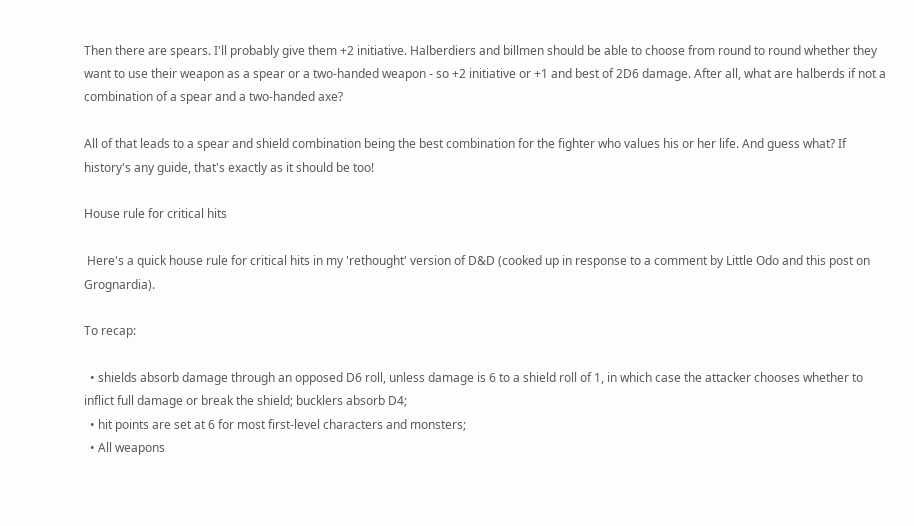Then there are spears. I'll probably give them +2 initiative. Halberdiers and billmen should be able to choose from round to round whether they want to use their weapon as a spear or a two-handed weapon - so +2 initiative or +1 and best of 2D6 damage. After all, what are halberds if not a combination of a spear and a two-handed axe?

All of that leads to a spear and shield combination being the best combination for the fighter who values his or her life. And guess what? If history's any guide, that's exactly as it should be too!

House rule for critical hits

 Here's a quick house rule for critical hits in my 'rethought' version of D&D (cooked up in response to a comment by Little Odo and this post on Grognardia).

To recap:

  • shields absorb damage through an opposed D6 roll, unless damage is 6 to a shield roll of 1, in which case the attacker chooses whether to inflict full damage or break the shield; bucklers absorb D4;
  • hit points are set at 6 for most first-level characters and monsters;
  • All weapons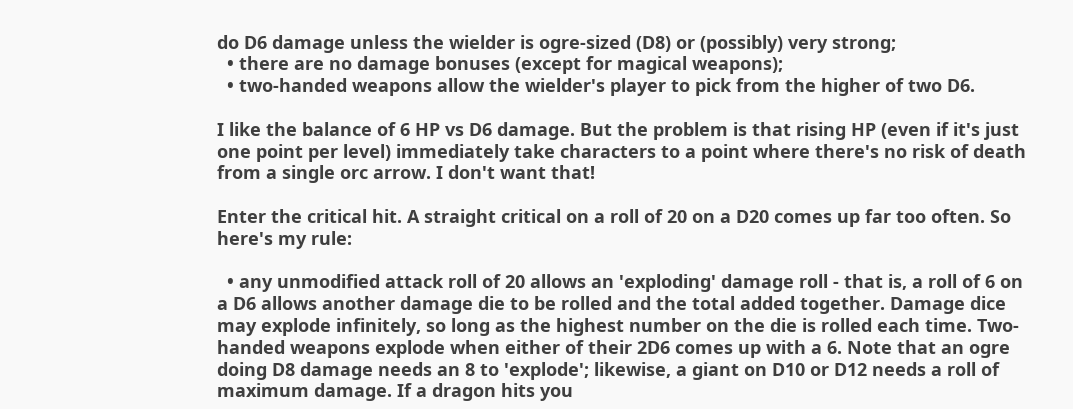do D6 damage unless the wielder is ogre-sized (D8) or (possibly) very strong;
  • there are no damage bonuses (except for magical weapons);
  • two-handed weapons allow the wielder's player to pick from the higher of two D6.

I like the balance of 6 HP vs D6 damage. But the problem is that rising HP (even if it's just one point per level) immediately take characters to a point where there's no risk of death from a single orc arrow. I don't want that!

Enter the critical hit. A straight critical on a roll of 20 on a D20 comes up far too often. So here's my rule:

  • any unmodified attack roll of 20 allows an 'exploding' damage roll - that is, a roll of 6 on a D6 allows another damage die to be rolled and the total added together. Damage dice may explode infinitely, so long as the highest number on the die is rolled each time. Two-handed weapons explode when either of their 2D6 comes up with a 6. Note that an ogre doing D8 damage needs an 8 to 'explode'; likewise, a giant on D10 or D12 needs a roll of maximum damage. If a dragon hits you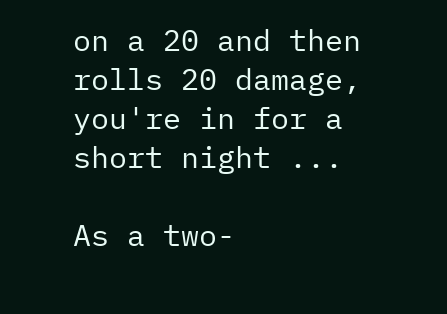on a 20 and then rolls 20 damage, you're in for a short night ...

As a two-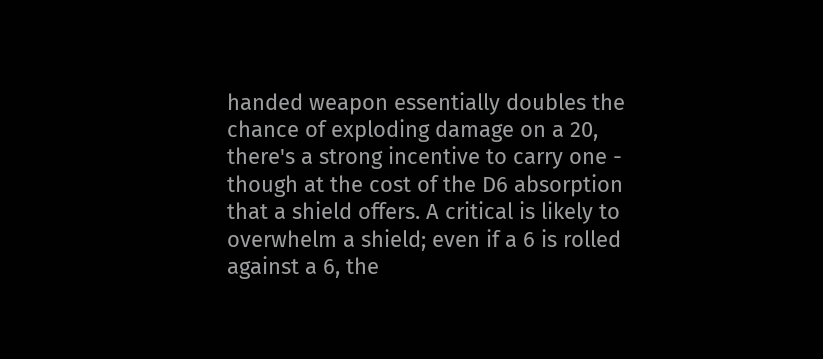handed weapon essentially doubles the chance of exploding damage on a 20, there's a strong incentive to carry one - though at the cost of the D6 absorption that a shield offers. A critical is likely to overwhelm a shield; even if a 6 is rolled against a 6, the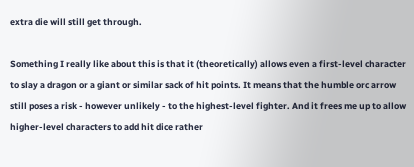extra die will still get through.

Something I really like about this is that it (theoretically) allows even a first-level character to slay a dragon or a giant or similar sack of hit points. It means that the humble orc arrow still poses a risk - however unlikely - to the highest-level fighter. And it frees me up to allow higher-level characters to add hit dice rather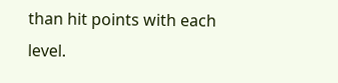than hit points with each level.